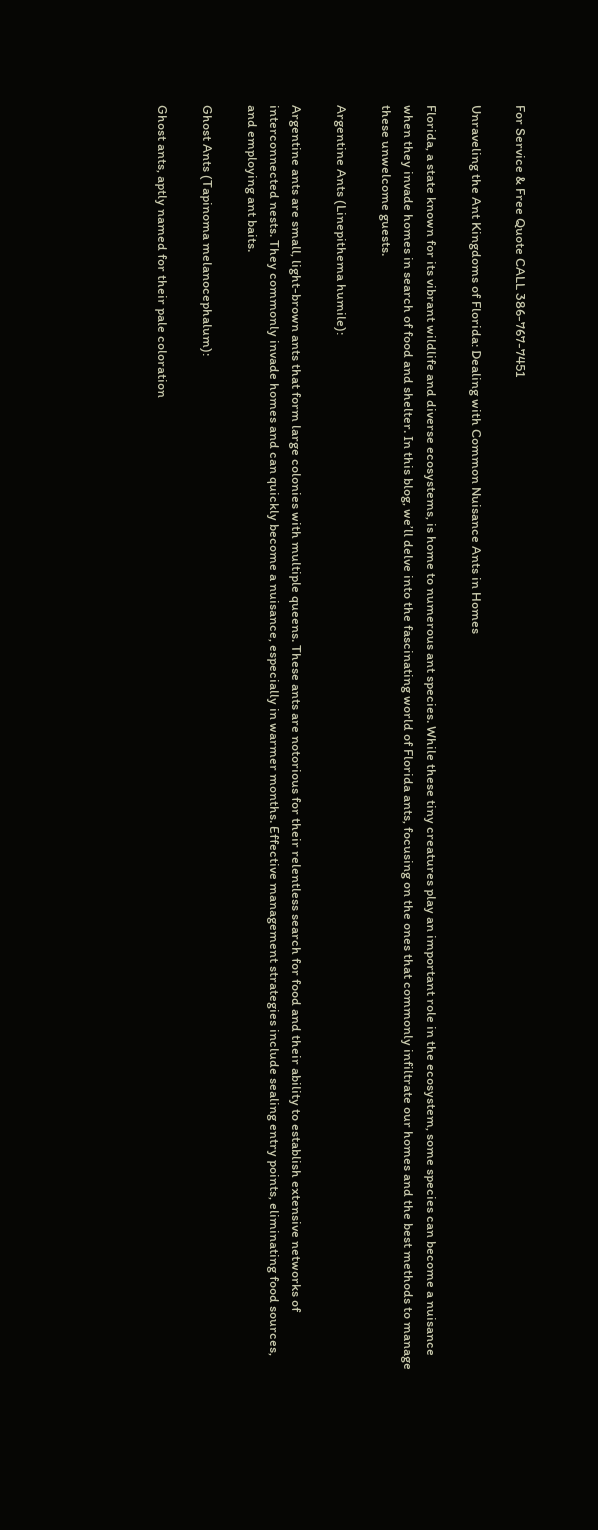For Service & Free Quote CALL 386-767-7451

Unraveling the Ant Kingdoms of Florida: Dealing with Common Nuisance Ants in Homes

Florida, a state known for its vibrant wildlife and diverse ecosystems, is home to numerous ant species. While these tiny creatures play an important role in the ecosystem, some species can become a nuisance when they invade homes in search of food and shelter. In this blog, we’ll delve into the fascinating world of Florida ants, focusing on the ones that commonly infiltrate our homes and the best methods to manage these unwelcome guests.

Argentine Ants (Linepithema humile):

Argentine ants are small, light-brown ants that form large colonies with multiple queens. These ants are notorious for their relentless search for food and their ability to establish extensive networks of interconnected nests. They commonly invade homes and can quickly become a nuisance, especially in warmer months. Effective management strategies include sealing entry points, eliminating food sources, and employing ant baits.

Ghost Ants (Tapinoma melanocephalum):

Ghost ants, aptly named for their pale coloration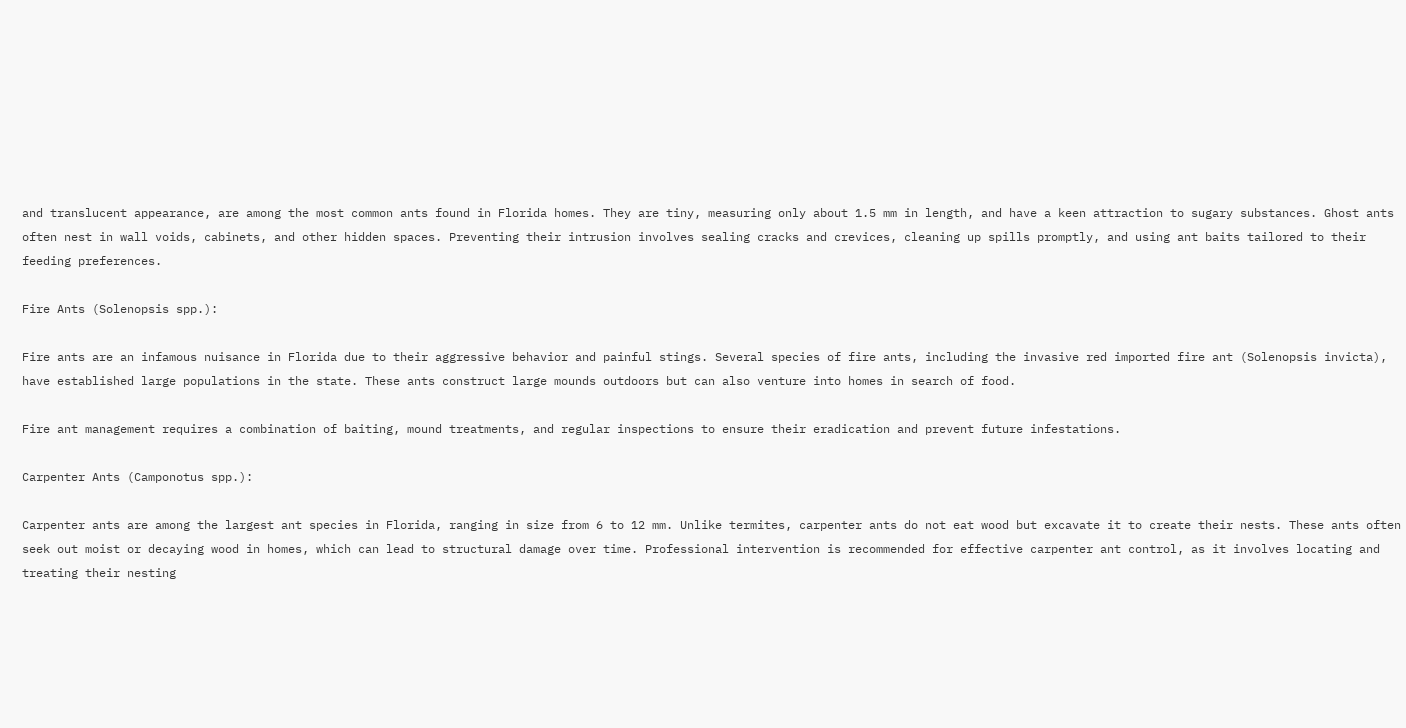and translucent appearance, are among the most common ants found in Florida homes. They are tiny, measuring only about 1.5 mm in length, and have a keen attraction to sugary substances. Ghost ants often nest in wall voids, cabinets, and other hidden spaces. Preventing their intrusion involves sealing cracks and crevices, cleaning up spills promptly, and using ant baits tailored to their feeding preferences.

Fire Ants (Solenopsis spp.):

Fire ants are an infamous nuisance in Florida due to their aggressive behavior and painful stings. Several species of fire ants, including the invasive red imported fire ant (Solenopsis invicta), have established large populations in the state. These ants construct large mounds outdoors but can also venture into homes in search of food.

Fire ant management requires a combination of baiting, mound treatments, and regular inspections to ensure their eradication and prevent future infestations.

Carpenter Ants (Camponotus spp.):

Carpenter ants are among the largest ant species in Florida, ranging in size from 6 to 12 mm. Unlike termites, carpenter ants do not eat wood but excavate it to create their nests. These ants often seek out moist or decaying wood in homes, which can lead to structural damage over time. Professional intervention is recommended for effective carpenter ant control, as it involves locating and treating their nesting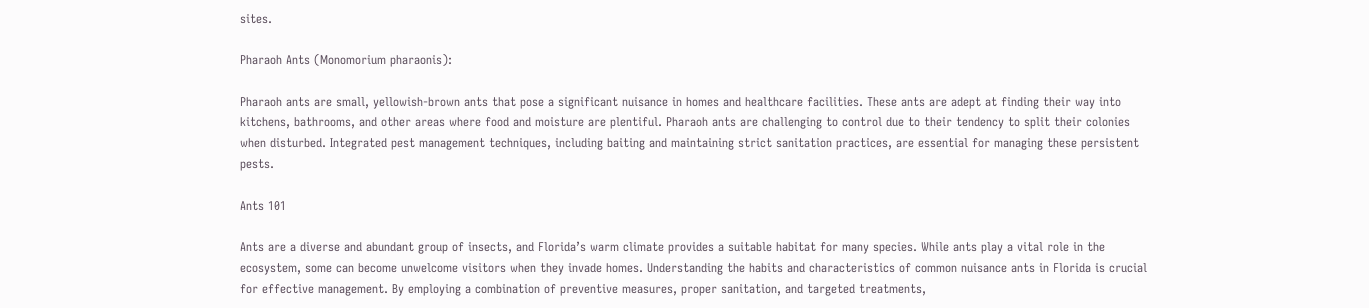sites.

Pharaoh Ants (Monomorium pharaonis):

Pharaoh ants are small, yellowish-brown ants that pose a significant nuisance in homes and healthcare facilities. These ants are adept at finding their way into kitchens, bathrooms, and other areas where food and moisture are plentiful. Pharaoh ants are challenging to control due to their tendency to split their colonies when disturbed. Integrated pest management techniques, including baiting and maintaining strict sanitation practices, are essential for managing these persistent pests.

Ants 101

Ants are a diverse and abundant group of insects, and Florida’s warm climate provides a suitable habitat for many species. While ants play a vital role in the ecosystem, some can become unwelcome visitors when they invade homes. Understanding the habits and characteristics of common nuisance ants in Florida is crucial for effective management. By employing a combination of preventive measures, proper sanitation, and targeted treatments,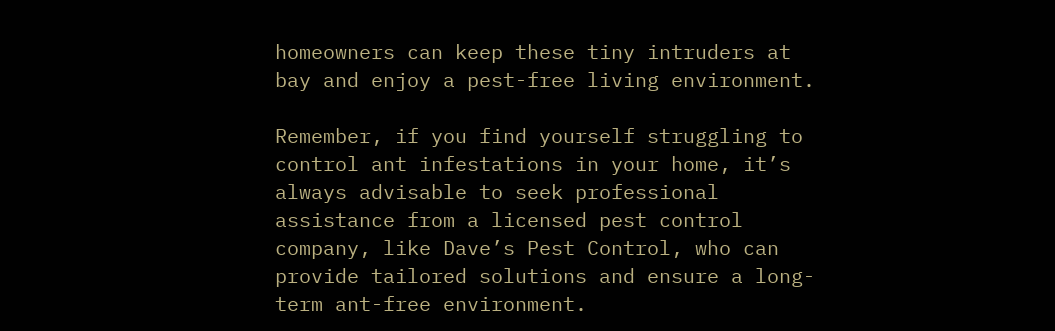homeowners can keep these tiny intruders at bay and enjoy a pest-free living environment.

Remember, if you find yourself struggling to control ant infestations in your home, it’s always advisable to seek professional assistance from a licensed pest control company, like Dave’s Pest Control, who can provide tailored solutions and ensure a long-term ant-free environment.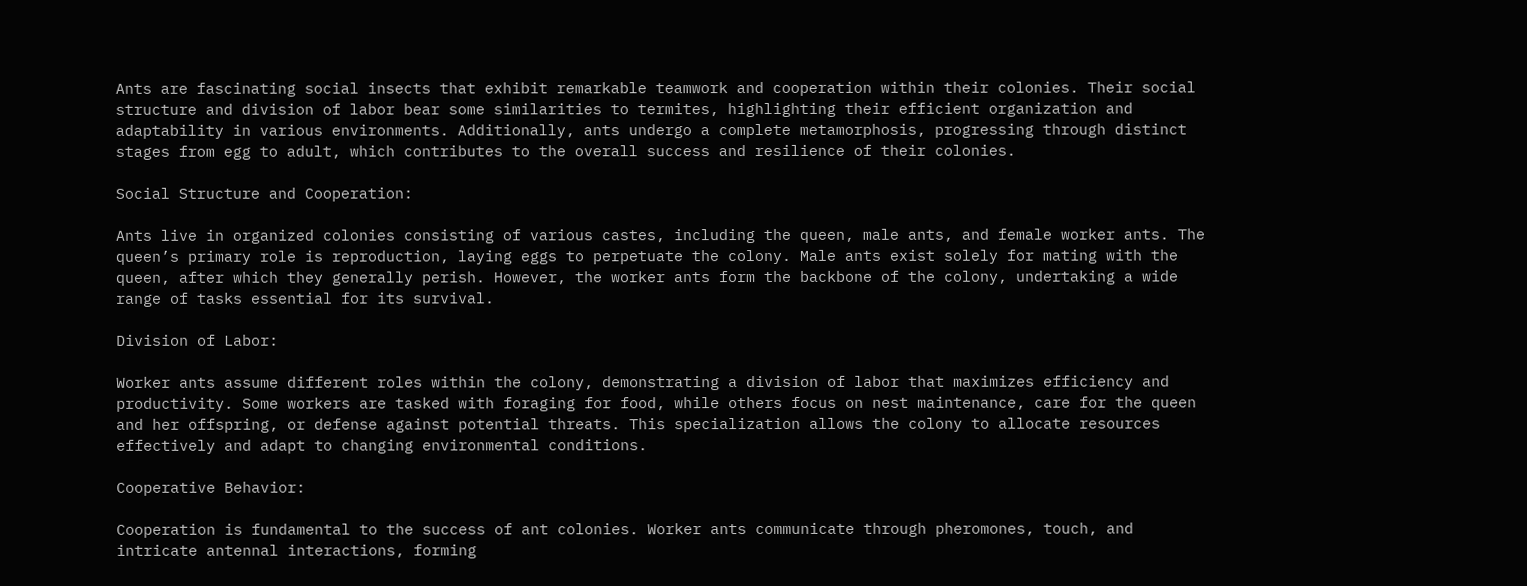Ants are fascinating social insects that exhibit remarkable teamwork and cooperation within their colonies. Their social structure and division of labor bear some similarities to termites, highlighting their efficient organization and adaptability in various environments. Additionally, ants undergo a complete metamorphosis, progressing through distinct stages from egg to adult, which contributes to the overall success and resilience of their colonies.

Social Structure and Cooperation:

Ants live in organized colonies consisting of various castes, including the queen, male ants, and female worker ants. The queen’s primary role is reproduction, laying eggs to perpetuate the colony. Male ants exist solely for mating with the queen, after which they generally perish. However, the worker ants form the backbone of the colony, undertaking a wide range of tasks essential for its survival.

Division of Labor:

Worker ants assume different roles within the colony, demonstrating a division of labor that maximizes efficiency and productivity. Some workers are tasked with foraging for food, while others focus on nest maintenance, care for the queen and her offspring, or defense against potential threats. This specialization allows the colony to allocate resources effectively and adapt to changing environmental conditions.

Cooperative Behavior:

Cooperation is fundamental to the success of ant colonies. Worker ants communicate through pheromones, touch, and intricate antennal interactions, forming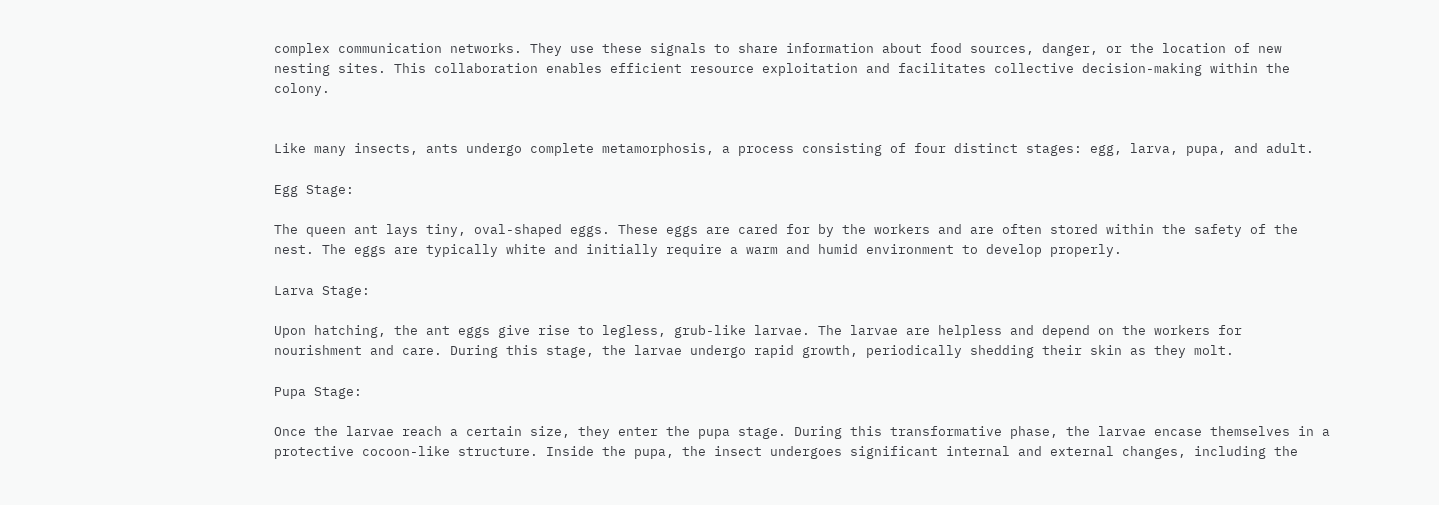complex communication networks. They use these signals to share information about food sources, danger, or the location of new nesting sites. This collaboration enables efficient resource exploitation and facilitates collective decision-making within the colony.


Like many insects, ants undergo complete metamorphosis, a process consisting of four distinct stages: egg, larva, pupa, and adult.

Egg Stage:

The queen ant lays tiny, oval-shaped eggs. These eggs are cared for by the workers and are often stored within the safety of the nest. The eggs are typically white and initially require a warm and humid environment to develop properly.

Larva Stage:

Upon hatching, the ant eggs give rise to legless, grub-like larvae. The larvae are helpless and depend on the workers for nourishment and care. During this stage, the larvae undergo rapid growth, periodically shedding their skin as they molt.

Pupa Stage:

Once the larvae reach a certain size, they enter the pupa stage. During this transformative phase, the larvae encase themselves in a protective cocoon-like structure. Inside the pupa, the insect undergoes significant internal and external changes, including the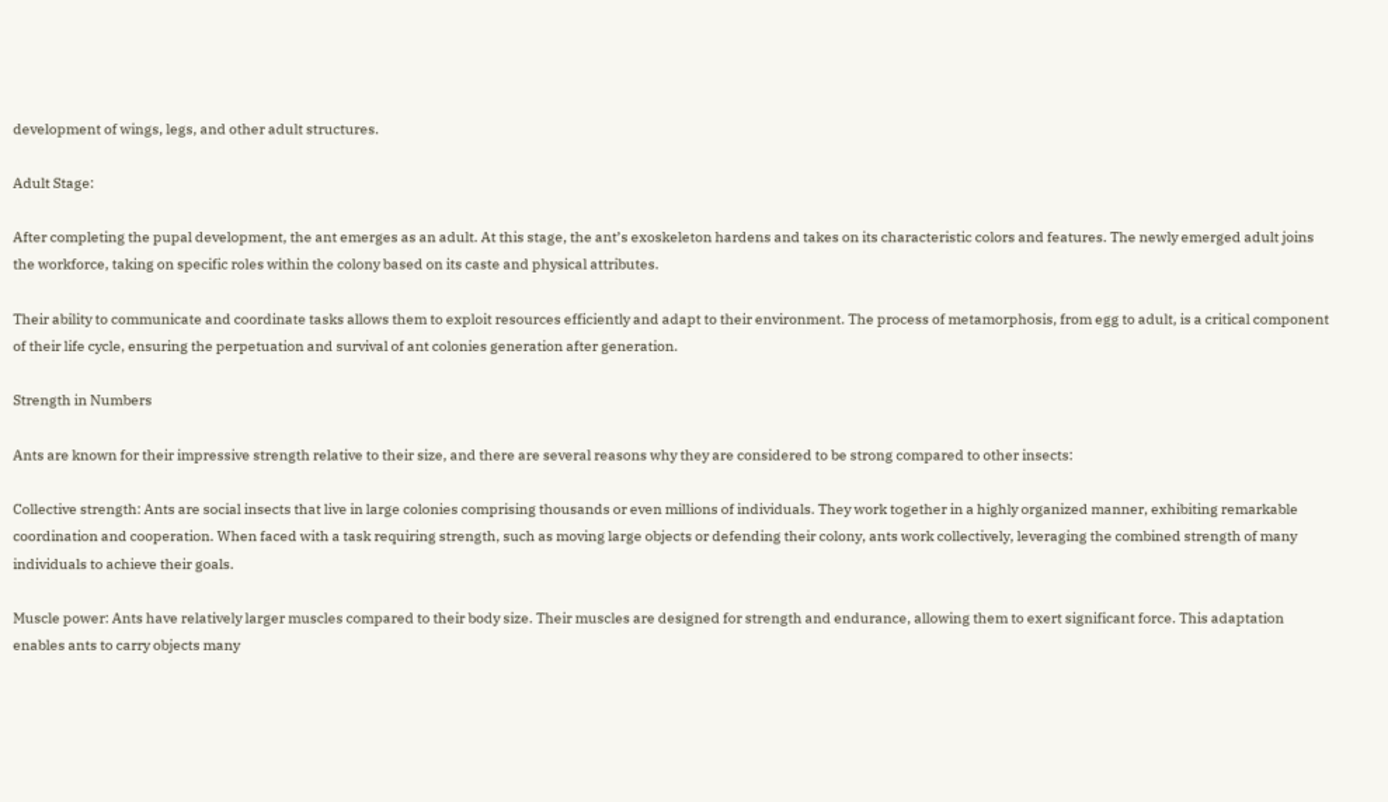development of wings, legs, and other adult structures.

Adult Stage:

After completing the pupal development, the ant emerges as an adult. At this stage, the ant’s exoskeleton hardens and takes on its characteristic colors and features. The newly emerged adult joins the workforce, taking on specific roles within the colony based on its caste and physical attributes.

Their ability to communicate and coordinate tasks allows them to exploit resources efficiently and adapt to their environment. The process of metamorphosis, from egg to adult, is a critical component of their life cycle, ensuring the perpetuation and survival of ant colonies generation after generation.

Strength in Numbers

Ants are known for their impressive strength relative to their size, and there are several reasons why they are considered to be strong compared to other insects:

Collective strength: Ants are social insects that live in large colonies comprising thousands or even millions of individuals. They work together in a highly organized manner, exhibiting remarkable coordination and cooperation. When faced with a task requiring strength, such as moving large objects or defending their colony, ants work collectively, leveraging the combined strength of many individuals to achieve their goals.

Muscle power: Ants have relatively larger muscles compared to their body size. Their muscles are designed for strength and endurance, allowing them to exert significant force. This adaptation enables ants to carry objects many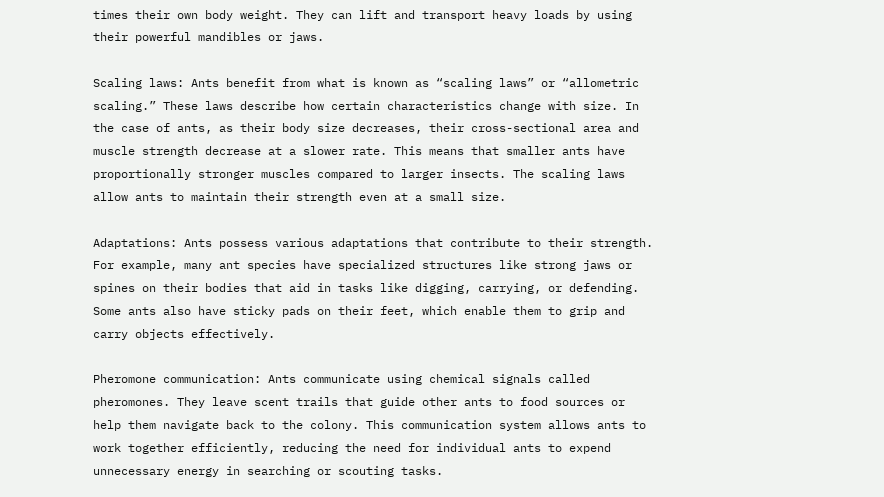times their own body weight. They can lift and transport heavy loads by using their powerful mandibles or jaws.

Scaling laws: Ants benefit from what is known as “scaling laws” or “allometric scaling.” These laws describe how certain characteristics change with size. In the case of ants, as their body size decreases, their cross-sectional area and muscle strength decrease at a slower rate. This means that smaller ants have proportionally stronger muscles compared to larger insects. The scaling laws allow ants to maintain their strength even at a small size.

Adaptations: Ants possess various adaptations that contribute to their strength. For example, many ant species have specialized structures like strong jaws or spines on their bodies that aid in tasks like digging, carrying, or defending. Some ants also have sticky pads on their feet, which enable them to grip and carry objects effectively.

Pheromone communication: Ants communicate using chemical signals called pheromones. They leave scent trails that guide other ants to food sources or help them navigate back to the colony. This communication system allows ants to work together efficiently, reducing the need for individual ants to expend unnecessary energy in searching or scouting tasks.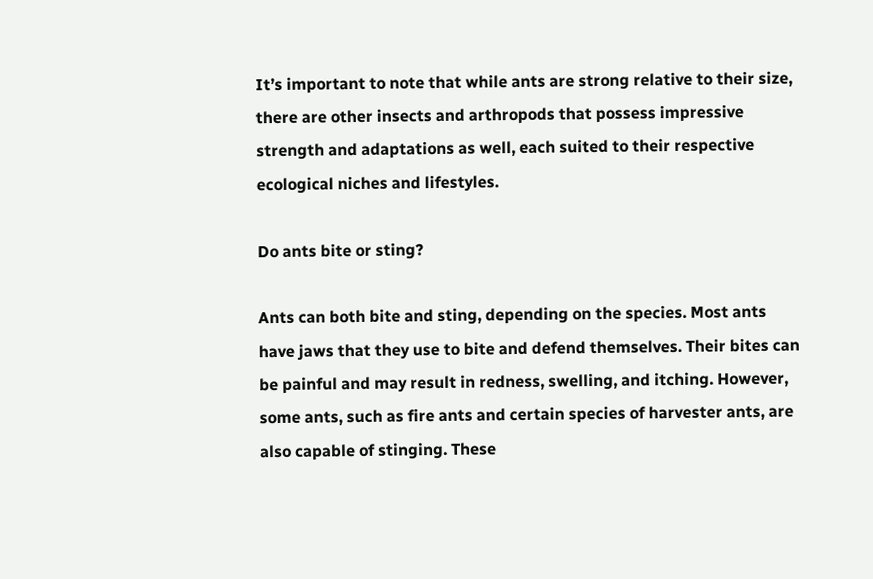It’s important to note that while ants are strong relative to their size, there are other insects and arthropods that possess impressive strength and adaptations as well, each suited to their respective ecological niches and lifestyles.

Do ants bite or sting?

Ants can both bite and sting, depending on the species. Most ants have jaws that they use to bite and defend themselves. Their bites can be painful and may result in redness, swelling, and itching. However, some ants, such as fire ants and certain species of harvester ants, are also capable of stinging. These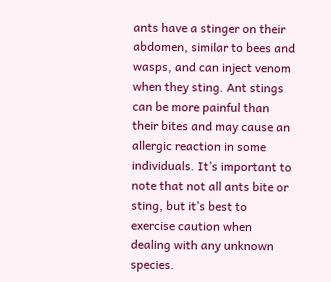ants have a stinger on their abdomen, similar to bees and wasps, and can inject venom when they sting. Ant stings can be more painful than their bites and may cause an allergic reaction in some individuals. It’s important to note that not all ants bite or sting, but it’s best to exercise caution when dealing with any unknown species.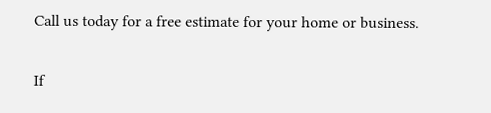Call us today for a free estimate for your home or business.

If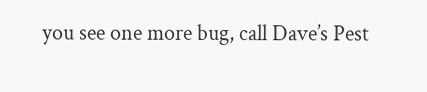you see one more bug, call Dave’s Pest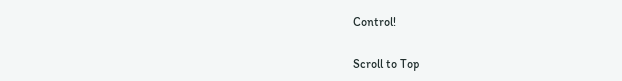Control!


Scroll to Top